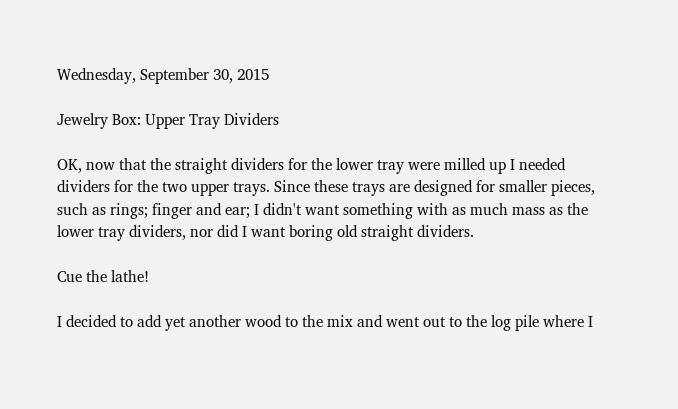Wednesday, September 30, 2015

Jewelry Box: Upper Tray Dividers

OK, now that the straight dividers for the lower tray were milled up I needed dividers for the two upper trays. Since these trays are designed for smaller pieces, such as rings; finger and ear; I didn't want something with as much mass as the lower tray dividers, nor did I want boring old straight dividers.

Cue the lathe!

I decided to add yet another wood to the mix and went out to the log pile where I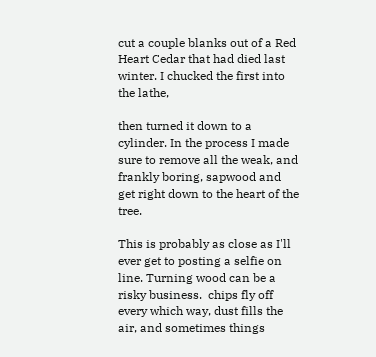cut a couple blanks out of a Red Heart Cedar that had died last winter. I chucked the first into the lathe,

then turned it down to a cylinder. In the process I made sure to remove all the weak, and frankly boring, sapwood and get right down to the heart of the tree.

This is probably as close as I'll ever get to posting a selfie on line. Turning wood can be a risky business.  chips fly off every which way, dust fills the air, and sometimes things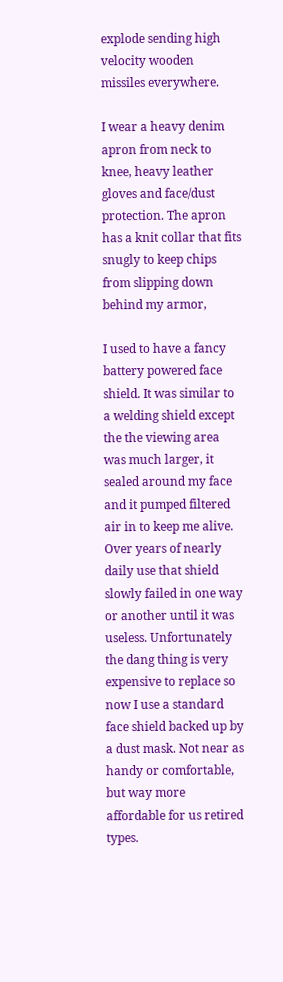explode sending high velocity wooden missiles everywhere.

I wear a heavy denim apron from neck to knee, heavy leather gloves and face/dust protection. The apron has a knit collar that fits snugly to keep chips from slipping down behind my armor,

I used to have a fancy battery powered face shield. It was similar to a welding shield except the the viewing area was much larger, it sealed around my face and it pumped filtered air in to keep me alive. Over years of nearly daily use that shield slowly failed in one way or another until it was useless. Unfortunately the dang thing is very expensive to replace so now I use a standard face shield backed up by a dust mask. Not near as handy or comfortable, but way more affordable for us retired types.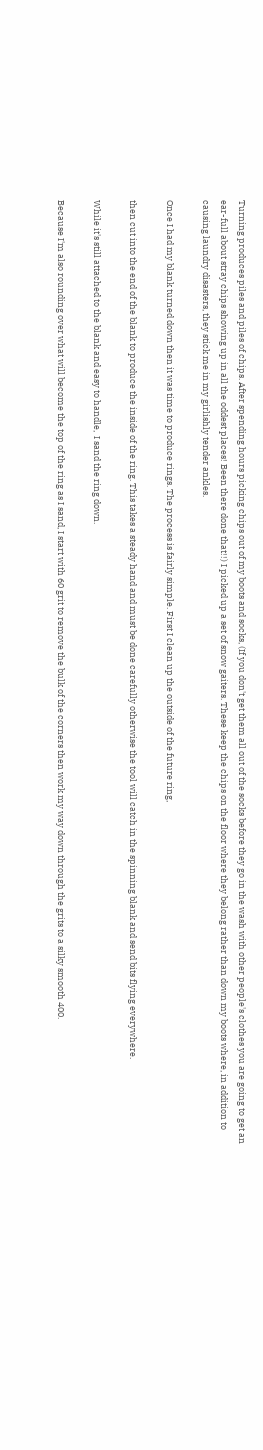Turning produces piles and piles of chips. After spending hours picking chips out of my boots and socks, (If you don't get them all out of the socks before they go in the wash with other people's clothes you are going to get an ear-full about stray chips showing up in all the oddest places! Been there done that!!) I picked up a set of snow gaiters. These keep the chips on the floor where they belong rather than down my boots where, in addition to causing laundry disasters, they stick me in my girlishly tender ankles.

Once I had my blank turned down then it was time to produce rings. The process is fairly simple. First I clean up the outside of the future ring,

then cut into the end of the blank to produce the inside of the ring. This takes a steady hand and must be done carefully otherwise the tool will catch in the spinning blank and send bits flying everywhere.

While it's still attached to the blank and easy to handle,  I sand the ring down.

Because I'm also rounding over what will become the top of the ring as I sand, I start with 60 grit to remove the bulk of the corners then work my way down through the grits to a silky smooth 400.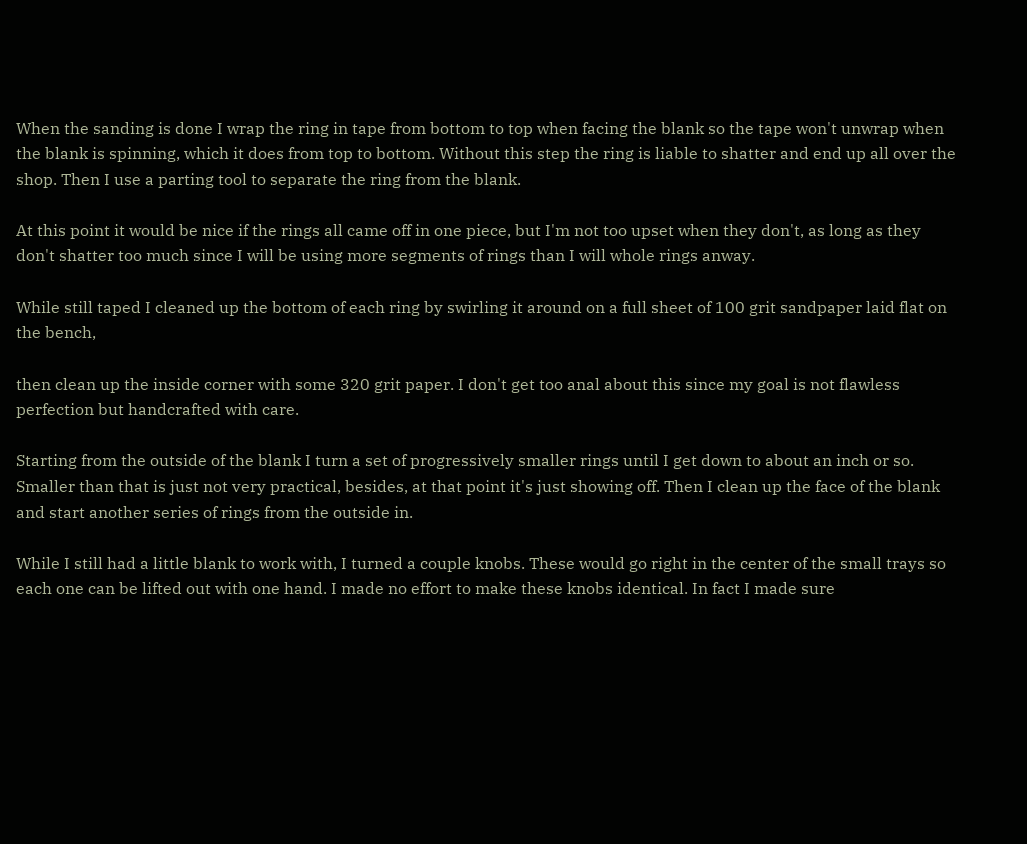When the sanding is done I wrap the ring in tape from bottom to top when facing the blank so the tape won't unwrap when the blank is spinning, which it does from top to bottom. Without this step the ring is liable to shatter and end up all over the shop. Then I use a parting tool to separate the ring from the blank.

At this point it would be nice if the rings all came off in one piece, but I'm not too upset when they don't, as long as they don't shatter too much since I will be using more segments of rings than I will whole rings anway.

While still taped I cleaned up the bottom of each ring by swirling it around on a full sheet of 100 grit sandpaper laid flat on the bench,

then clean up the inside corner with some 320 grit paper. I don't get too anal about this since my goal is not flawless perfection but handcrafted with care.

Starting from the outside of the blank I turn a set of progressively smaller rings until I get down to about an inch or so. Smaller than that is just not very practical, besides, at that point it's just showing off. Then I clean up the face of the blank and start another series of rings from the outside in.

While I still had a little blank to work with, I turned a couple knobs. These would go right in the center of the small trays so each one can be lifted out with one hand. I made no effort to make these knobs identical. In fact I made sure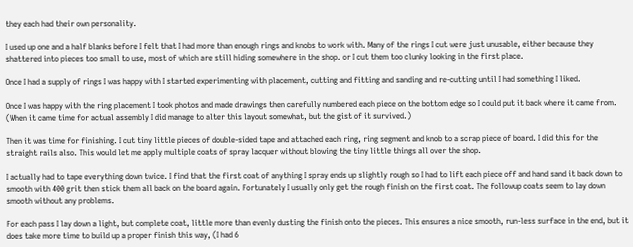they each had their own personality.

I used up one and a half blanks before I felt that I had more than enough rings and knobs to work with. Many of the rings I cut were just unusable, either because they shattered into pieces too small to use, most of which are still hiding somewhere in the shop. or I cut them too clunky looking in the first place.

Once I had a supply of rings I was happy with I started experimenting with placement, cutting and fitting and sanding and re-cutting until I had something I liked.

Once I was happy with the ring placement I took photos and made drawings then carefully numbered each piece on the bottom edge so I could put it back where it came from. (When it came time for actual assembly I did manage to alter this layout somewhat, but the gist of it survived.)

Then it was time for finishing. I cut tiny little pieces of double-sided tape and attached each ring, ring segment and knob to a scrap piece of board. I did this for the straight rails also. This would let me apply multiple coats of spray lacquer without blowing the tiny little things all over the shop.

I actually had to tape everything down twice. I find that the first coat of anything I spray ends up slightly rough so I had to lift each piece off and hand sand it back down to smooth with 400 grit then stick them all back on the board again. Fortunately I usually only get the rough finish on the first coat. The followup coats seem to lay down smooth without any problems.

For each pass I lay down a light, but complete coat, little more than evenly dusting the finish onto the pieces. This ensures a nice smooth, run-less surface in the end, but it does take more time to build up a proper finish this way, (I had 6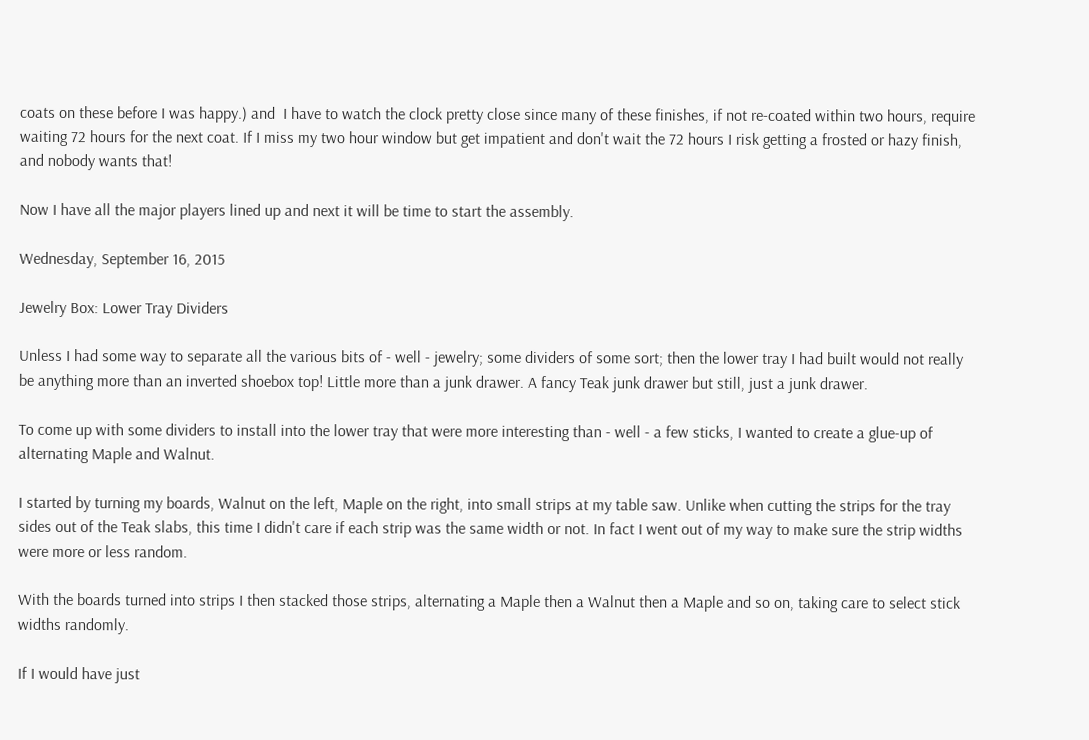coats on these before I was happy.) and  I have to watch the clock pretty close since many of these finishes, if not re-coated within two hours, require waiting 72 hours for the next coat. If I miss my two hour window but get impatient and don't wait the 72 hours I risk getting a frosted or hazy finish, and nobody wants that!

Now I have all the major players lined up and next it will be time to start the assembly.

Wednesday, September 16, 2015

Jewelry Box: Lower Tray Dividers

Unless I had some way to separate all the various bits of - well - jewelry; some dividers of some sort; then the lower tray I had built would not really be anything more than an inverted shoebox top! Little more than a junk drawer. A fancy Teak junk drawer but still, just a junk drawer.

To come up with some dividers to install into the lower tray that were more interesting than - well - a few sticks, I wanted to create a glue-up of alternating Maple and Walnut.

I started by turning my boards, Walnut on the left, Maple on the right, into small strips at my table saw. Unlike when cutting the strips for the tray sides out of the Teak slabs, this time I didn't care if each strip was the same width or not. In fact I went out of my way to make sure the strip widths were more or less random.

With the boards turned into strips I then stacked those strips, alternating a Maple then a Walnut then a Maple and so on, taking care to select stick widths randomly.

If I would have just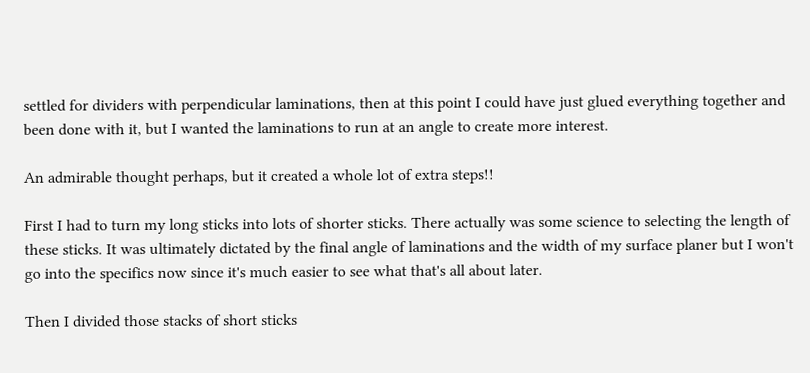settled for dividers with perpendicular laminations, then at this point I could have just glued everything together and been done with it, but I wanted the laminations to run at an angle to create more interest.

An admirable thought perhaps, but it created a whole lot of extra steps!!

First I had to turn my long sticks into lots of shorter sticks. There actually was some science to selecting the length of these sticks. It was ultimately dictated by the final angle of laminations and the width of my surface planer but I won't go into the specifics now since it's much easier to see what that's all about later.

Then I divided those stacks of short sticks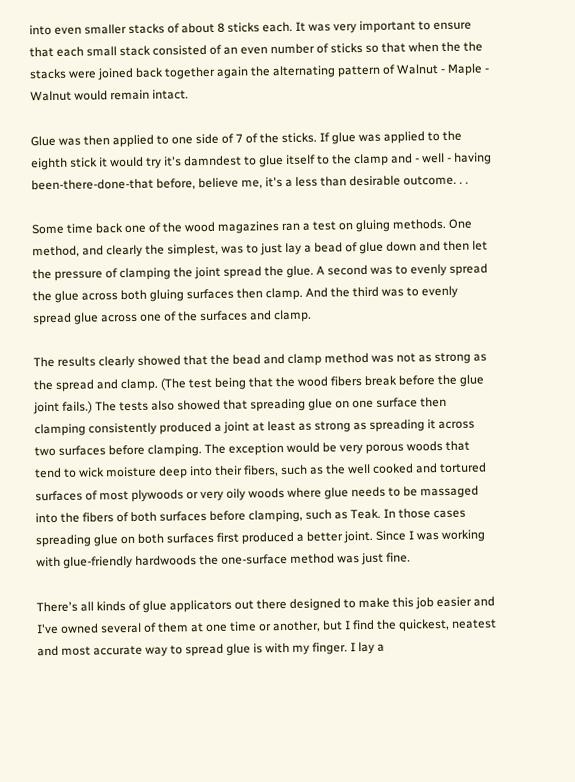into even smaller stacks of about 8 sticks each. It was very important to ensure that each small stack consisted of an even number of sticks so that when the the stacks were joined back together again the alternating pattern of Walnut - Maple - Walnut would remain intact.

Glue was then applied to one side of 7 of the sticks. If glue was applied to the eighth stick it would try it's damndest to glue itself to the clamp and - well - having been-there-done-that before, believe me, it's a less than desirable outcome. . .

Some time back one of the wood magazines ran a test on gluing methods. One method, and clearly the simplest, was to just lay a bead of glue down and then let the pressure of clamping the joint spread the glue. A second was to evenly spread the glue across both gluing surfaces then clamp. And the third was to evenly spread glue across one of the surfaces and clamp.

The results clearly showed that the bead and clamp method was not as strong as the spread and clamp. (The test being that the wood fibers break before the glue joint fails.) The tests also showed that spreading glue on one surface then clamping consistently produced a joint at least as strong as spreading it across two surfaces before clamping. The exception would be very porous woods that tend to wick moisture deep into their fibers, such as the well cooked and tortured surfaces of most plywoods or very oily woods where glue needs to be massaged into the fibers of both surfaces before clamping, such as Teak. In those cases spreading glue on both surfaces first produced a better joint. Since I was working with glue-friendly hardwoods the one-surface method was just fine.

There's all kinds of glue applicators out there designed to make this job easier and I've owned several of them at one time or another, but I find the quickest, neatest and most accurate way to spread glue is with my finger. I lay a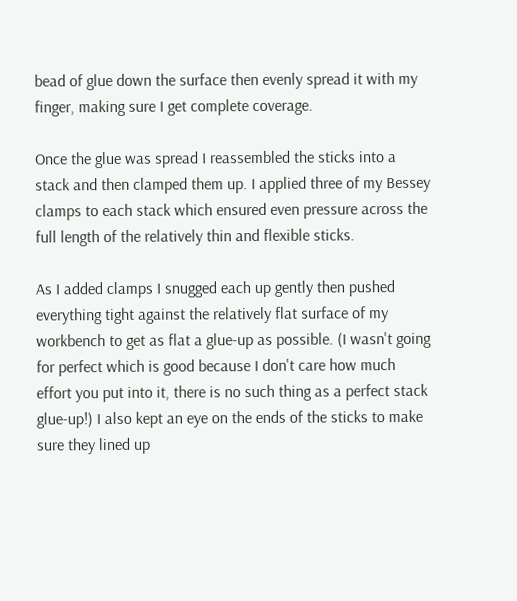bead of glue down the surface then evenly spread it with my finger, making sure I get complete coverage.

Once the glue was spread I reassembled the sticks into a stack and then clamped them up. I applied three of my Bessey clamps to each stack which ensured even pressure across the full length of the relatively thin and flexible sticks.

As I added clamps I snugged each up gently then pushed everything tight against the relatively flat surface of my workbench to get as flat a glue-up as possible. (I wasn't going for perfect which is good because I don't care how much effort you put into it, there is no such thing as a perfect stack glue-up!) I also kept an eye on the ends of the sticks to make sure they lined up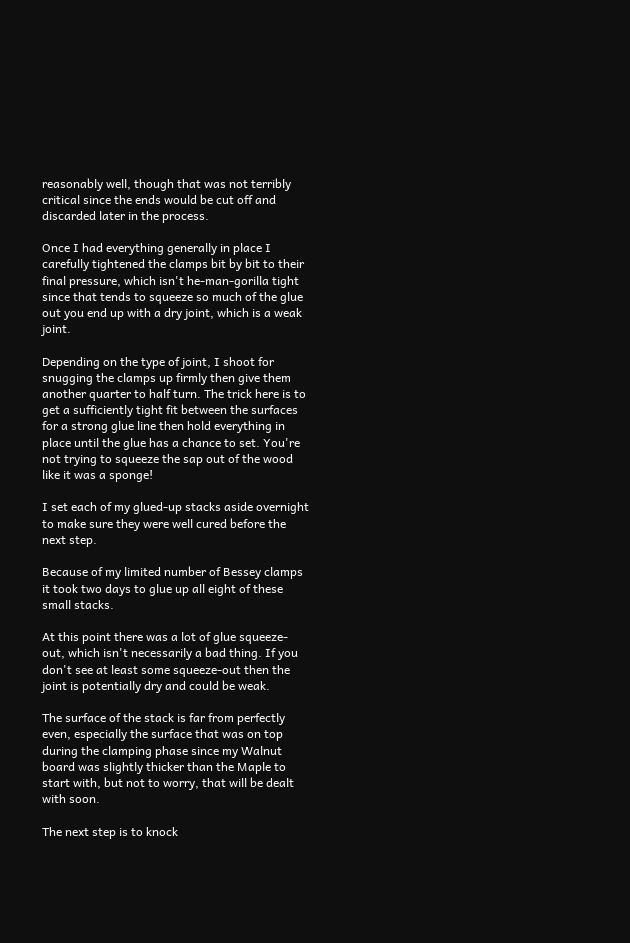reasonably well, though that was not terribly critical since the ends would be cut off and discarded later in the process.

Once I had everything generally in place I carefully tightened the clamps bit by bit to their final pressure, which isn't he-man-gorilla tight since that tends to squeeze so much of the glue out you end up with a dry joint, which is a weak joint.

Depending on the type of joint, I shoot for snugging the clamps up firmly then give them another quarter to half turn. The trick here is to get a sufficiently tight fit between the surfaces for a strong glue line then hold everything in place until the glue has a chance to set. You're not trying to squeeze the sap out of the wood like it was a sponge!

I set each of my glued-up stacks aside overnight to make sure they were well cured before the next step.

Because of my limited number of Bessey clamps it took two days to glue up all eight of these small stacks.

At this point there was a lot of glue squeeze-out, which isn't necessarily a bad thing. If you don't see at least some squeeze-out then the joint is potentially dry and could be weak.

The surface of the stack is far from perfectly even, especially the surface that was on top during the clamping phase since my Walnut board was slightly thicker than the Maple to start with, but not to worry, that will be dealt with soon.

The next step is to knock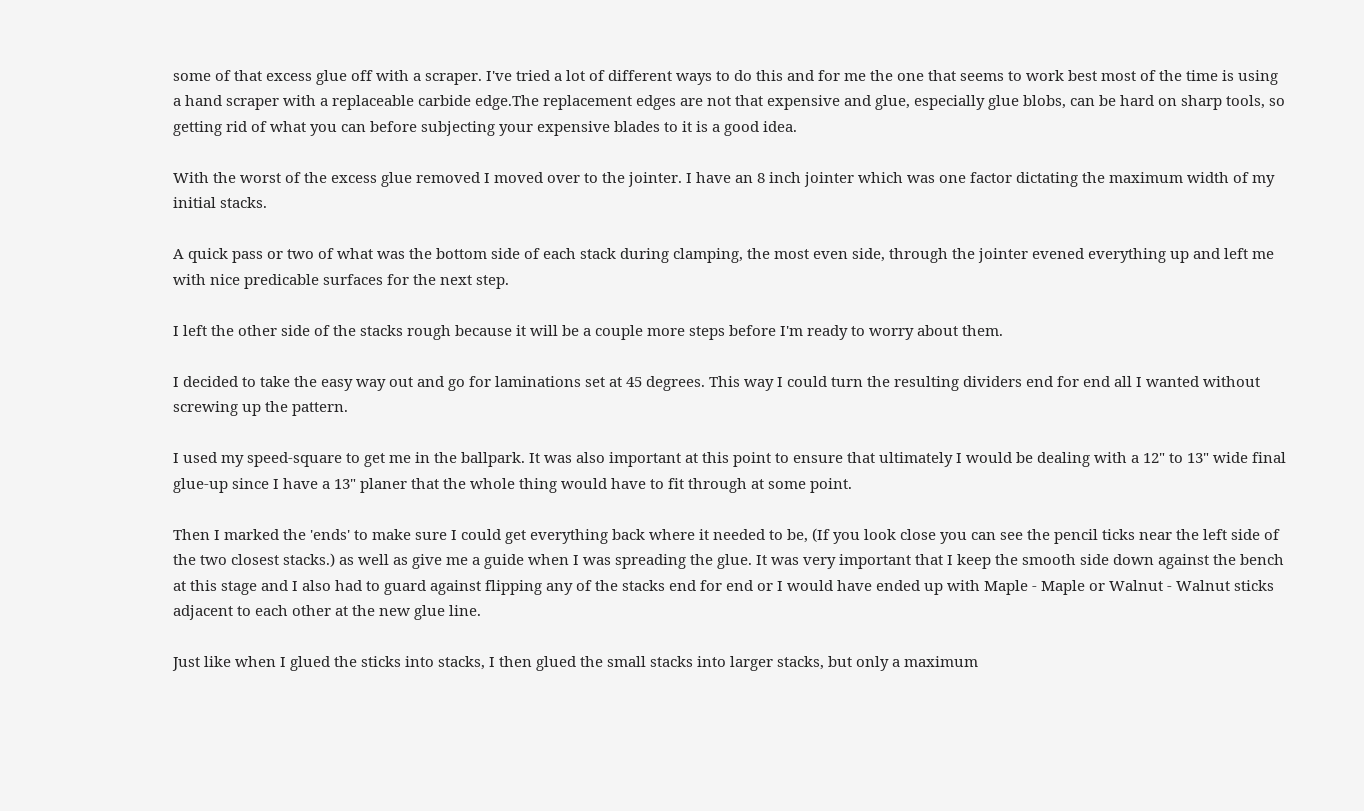some of that excess glue off with a scraper. I've tried a lot of different ways to do this and for me the one that seems to work best most of the time is using a hand scraper with a replaceable carbide edge.The replacement edges are not that expensive and glue, especially glue blobs, can be hard on sharp tools, so getting rid of what you can before subjecting your expensive blades to it is a good idea.

With the worst of the excess glue removed I moved over to the jointer. I have an 8 inch jointer which was one factor dictating the maximum width of my initial stacks.

A quick pass or two of what was the bottom side of each stack during clamping, the most even side, through the jointer evened everything up and left me with nice predicable surfaces for the next step.

I left the other side of the stacks rough because it will be a couple more steps before I'm ready to worry about them.

I decided to take the easy way out and go for laminations set at 45 degrees. This way I could turn the resulting dividers end for end all I wanted without screwing up the pattern.

I used my speed-square to get me in the ballpark. It was also important at this point to ensure that ultimately I would be dealing with a 12" to 13" wide final glue-up since I have a 13" planer that the whole thing would have to fit through at some point.

Then I marked the 'ends' to make sure I could get everything back where it needed to be, (If you look close you can see the pencil ticks near the left side of the two closest stacks.) as well as give me a guide when I was spreading the glue. It was very important that I keep the smooth side down against the bench at this stage and I also had to guard against flipping any of the stacks end for end or I would have ended up with Maple - Maple or Walnut - Walnut sticks adjacent to each other at the new glue line.

Just like when I glued the sticks into stacks, I then glued the small stacks into larger stacks, but only a maximum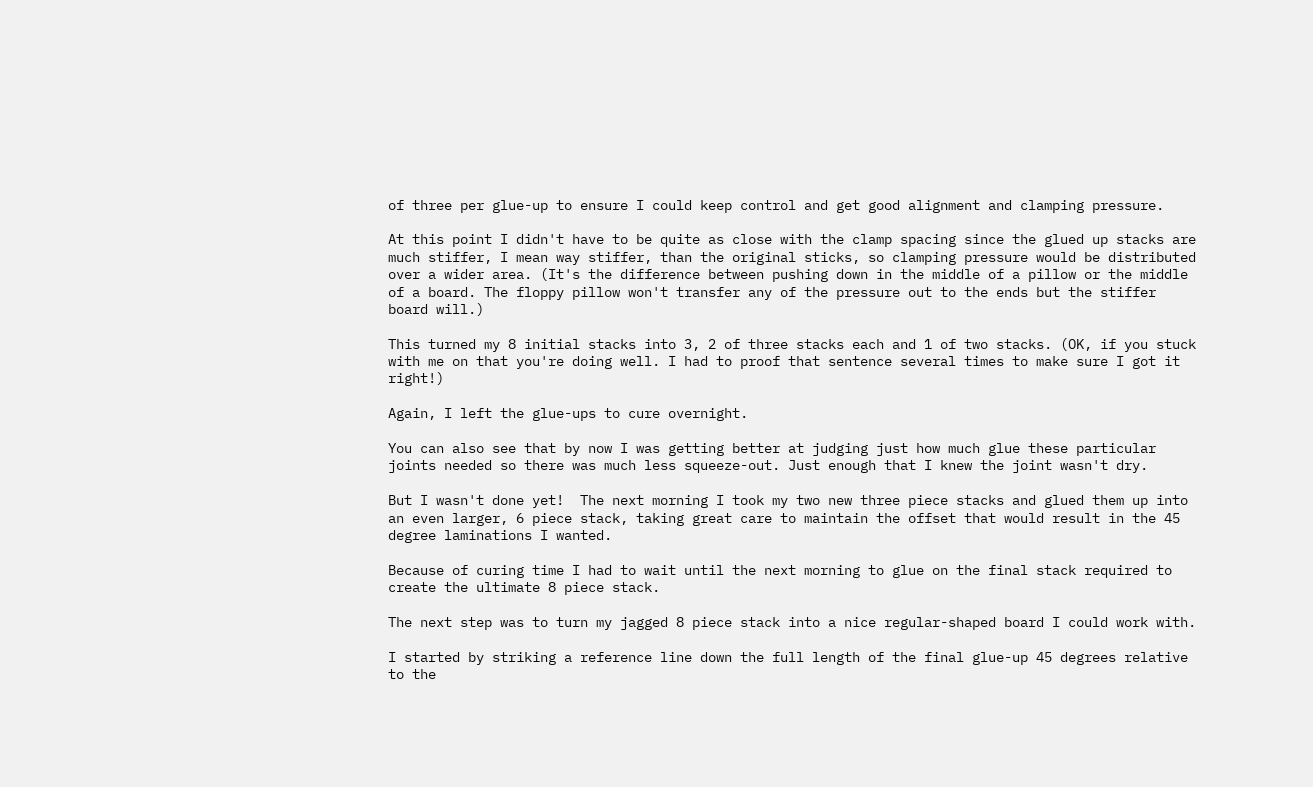of three per glue-up to ensure I could keep control and get good alignment and clamping pressure.

At this point I didn't have to be quite as close with the clamp spacing since the glued up stacks are much stiffer, I mean way stiffer, than the original sticks, so clamping pressure would be distributed over a wider area. (It's the difference between pushing down in the middle of a pillow or the middle of a board. The floppy pillow won't transfer any of the pressure out to the ends but the stiffer board will.)

This turned my 8 initial stacks into 3, 2 of three stacks each and 1 of two stacks. (OK, if you stuck with me on that you're doing well. I had to proof that sentence several times to make sure I got it right!)

Again, I left the glue-ups to cure overnight.

You can also see that by now I was getting better at judging just how much glue these particular joints needed so there was much less squeeze-out. Just enough that I knew the joint wasn't dry.

But I wasn't done yet!  The next morning I took my two new three piece stacks and glued them up into an even larger, 6 piece stack, taking great care to maintain the offset that would result in the 45 degree laminations I wanted.

Because of curing time I had to wait until the next morning to glue on the final stack required to create the ultimate 8 piece stack.

The next step was to turn my jagged 8 piece stack into a nice regular-shaped board I could work with.

I started by striking a reference line down the full length of the final glue-up 45 degrees relative to the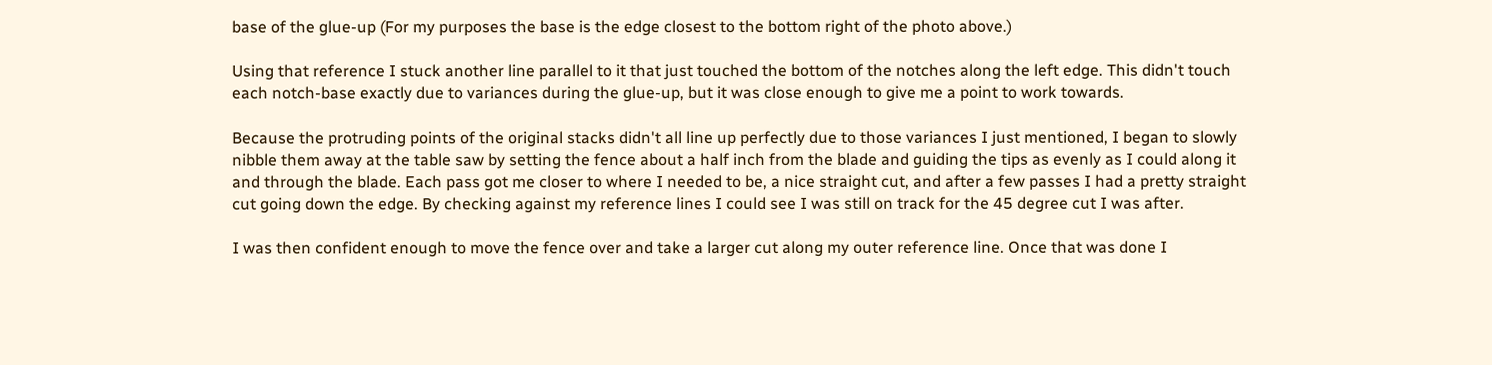base of the glue-up (For my purposes the base is the edge closest to the bottom right of the photo above.)

Using that reference I stuck another line parallel to it that just touched the bottom of the notches along the left edge. This didn't touch each notch-base exactly due to variances during the glue-up, but it was close enough to give me a point to work towards.

Because the protruding points of the original stacks didn't all line up perfectly due to those variances I just mentioned, I began to slowly nibble them away at the table saw by setting the fence about a half inch from the blade and guiding the tips as evenly as I could along it and through the blade. Each pass got me closer to where I needed to be, a nice straight cut, and after a few passes I had a pretty straight cut going down the edge. By checking against my reference lines I could see I was still on track for the 45 degree cut I was after.

I was then confident enough to move the fence over and take a larger cut along my outer reference line. Once that was done I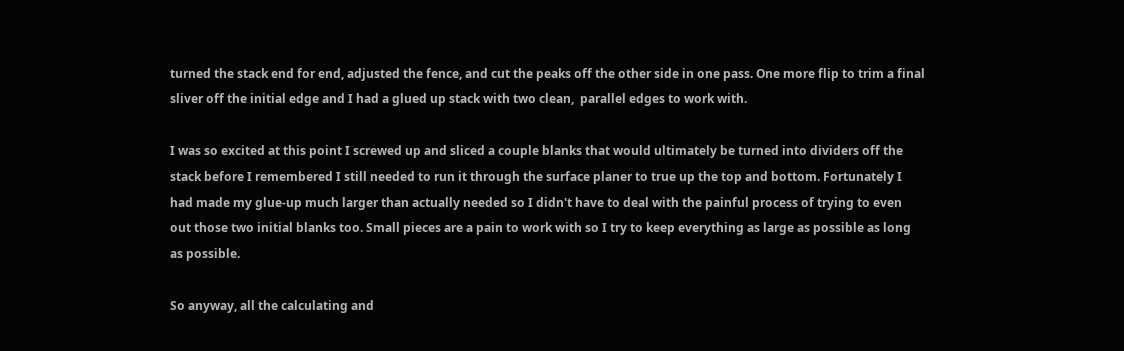turned the stack end for end, adjusted the fence, and cut the peaks off the other side in one pass. One more flip to trim a final sliver off the initial edge and I had a glued up stack with two clean,  parallel edges to work with.

I was so excited at this point I screwed up and sliced a couple blanks that would ultimately be turned into dividers off the stack before I remembered I still needed to run it through the surface planer to true up the top and bottom. Fortunately I had made my glue-up much larger than actually needed so I didn't have to deal with the painful process of trying to even out those two initial blanks too. Small pieces are a pain to work with so I try to keep everything as large as possible as long as possible.

So anyway, all the calculating and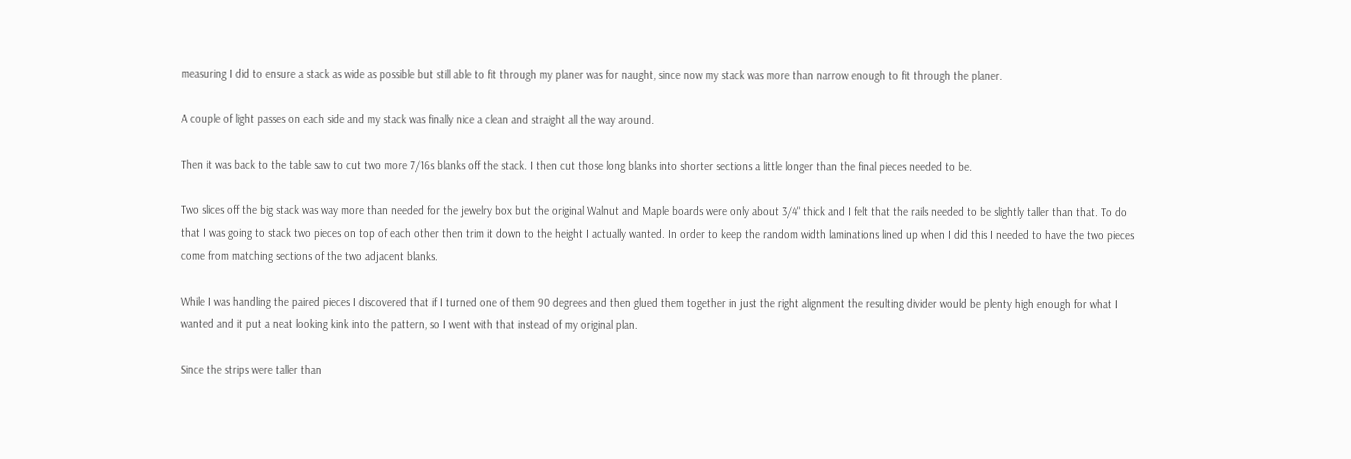measuring I did to ensure a stack as wide as possible but still able to fit through my planer was for naught, since now my stack was more than narrow enough to fit through the planer.

A couple of light passes on each side and my stack was finally nice a clean and straight all the way around.

Then it was back to the table saw to cut two more 7/16s blanks off the stack. I then cut those long blanks into shorter sections a little longer than the final pieces needed to be.

Two slices off the big stack was way more than needed for the jewelry box but the original Walnut and Maple boards were only about 3/4" thick and I felt that the rails needed to be slightly taller than that. To do that I was going to stack two pieces on top of each other then trim it down to the height I actually wanted. In order to keep the random width laminations lined up when I did this I needed to have the two pieces come from matching sections of the two adjacent blanks.

While I was handling the paired pieces I discovered that if I turned one of them 90 degrees and then glued them together in just the right alignment the resulting divider would be plenty high enough for what I wanted and it put a neat looking kink into the pattern, so I went with that instead of my original plan.

Since the strips were taller than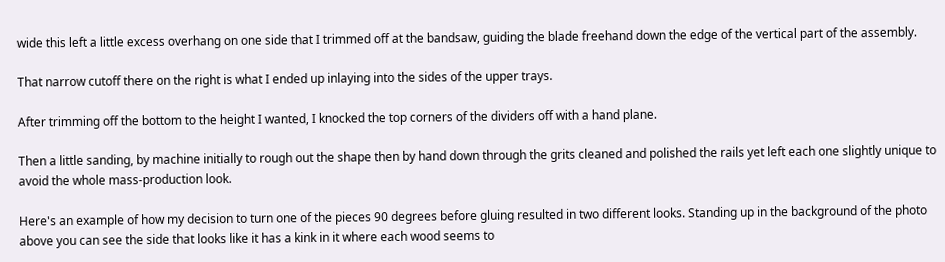wide this left a little excess overhang on one side that I trimmed off at the bandsaw, guiding the blade freehand down the edge of the vertical part of the assembly.

That narrow cutoff there on the right is what I ended up inlaying into the sides of the upper trays.

After trimming off the bottom to the height I wanted, I knocked the top corners of the dividers off with a hand plane.

Then a little sanding, by machine initially to rough out the shape then by hand down through the grits cleaned and polished the rails yet left each one slightly unique to avoid the whole mass-production look.

Here's an example of how my decision to turn one of the pieces 90 degrees before gluing resulted in two different looks. Standing up in the background of the photo above you can see the side that looks like it has a kink in it where each wood seems to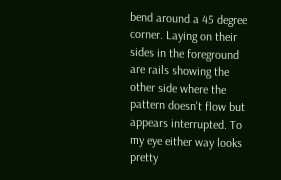bend around a 45 degree corner. Laying on their sides in the foreground are rails showing the other side where the pattern doesn't flow but appears interrupted. To my eye either way looks pretty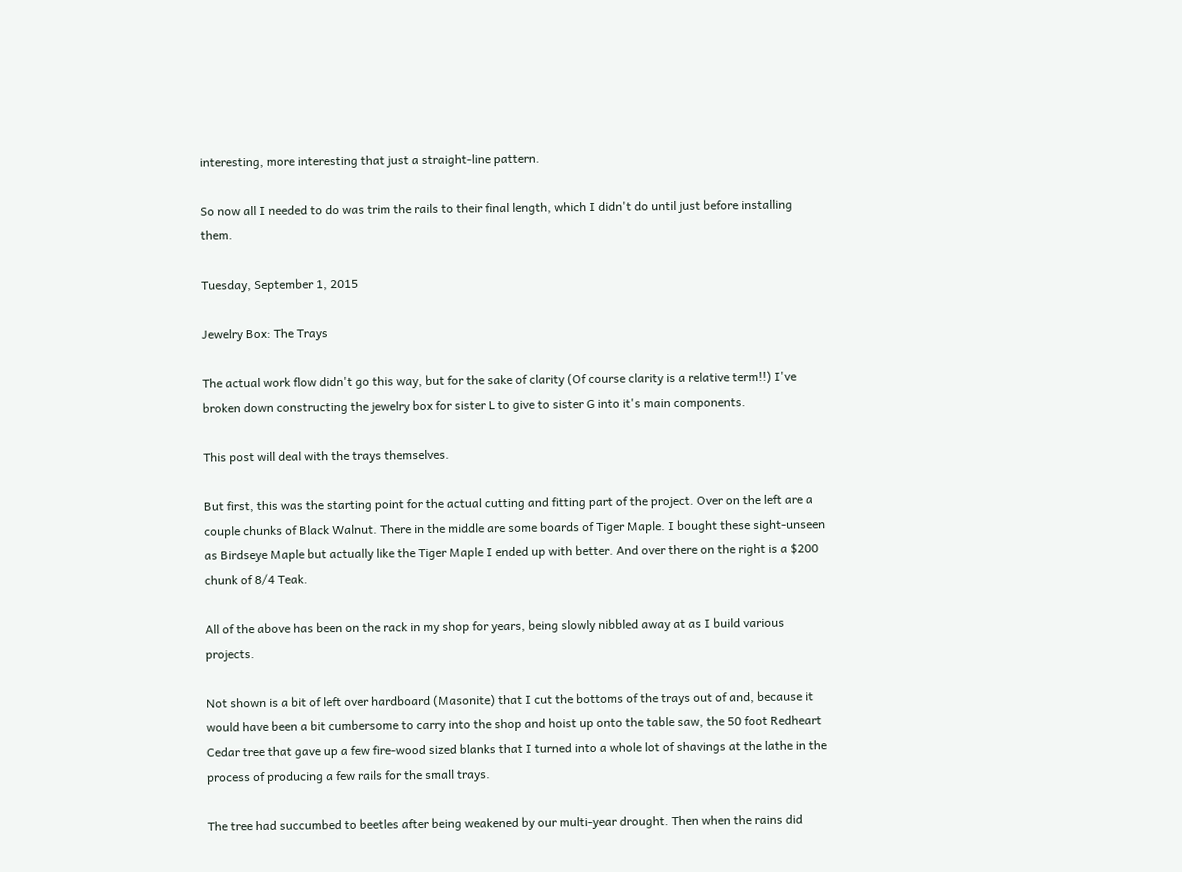interesting, more interesting that just a straight-line pattern.

So now all I needed to do was trim the rails to their final length, which I didn't do until just before installing them.

Tuesday, September 1, 2015

Jewelry Box: The Trays

The actual work flow didn't go this way, but for the sake of clarity (Of course clarity is a relative term!!) I've broken down constructing the jewelry box for sister L to give to sister G into it's main components.

This post will deal with the trays themselves.

But first, this was the starting point for the actual cutting and fitting part of the project. Over on the left are a couple chunks of Black Walnut. There in the middle are some boards of Tiger Maple. I bought these sight-unseen as Birdseye Maple but actually like the Tiger Maple I ended up with better. And over there on the right is a $200 chunk of 8/4 Teak.

All of the above has been on the rack in my shop for years, being slowly nibbled away at as I build various projects.

Not shown is a bit of left over hardboard (Masonite) that I cut the bottoms of the trays out of and, because it would have been a bit cumbersome to carry into the shop and hoist up onto the table saw, the 50 foot Redheart Cedar tree that gave up a few fire-wood sized blanks that I turned into a whole lot of shavings at the lathe in the process of producing a few rails for the small trays.

The tree had succumbed to beetles after being weakened by our multi-year drought. Then when the rains did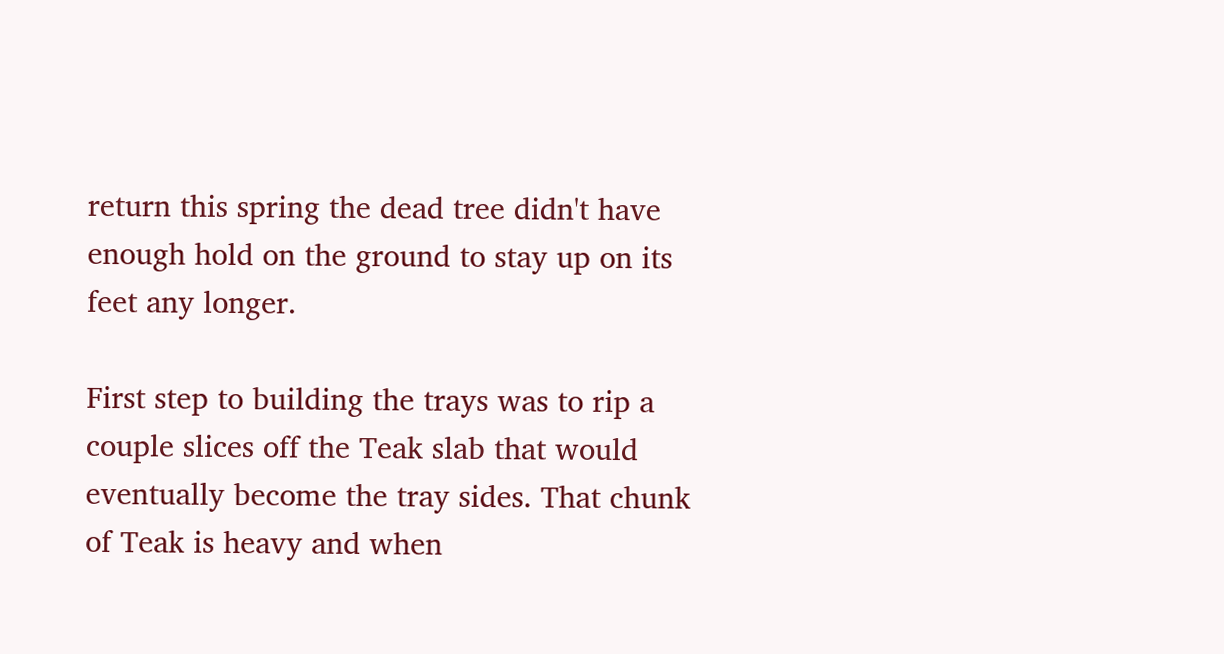return this spring the dead tree didn't have enough hold on the ground to stay up on its feet any longer.

First step to building the trays was to rip a couple slices off the Teak slab that would eventually become the tray sides. That chunk of Teak is heavy and when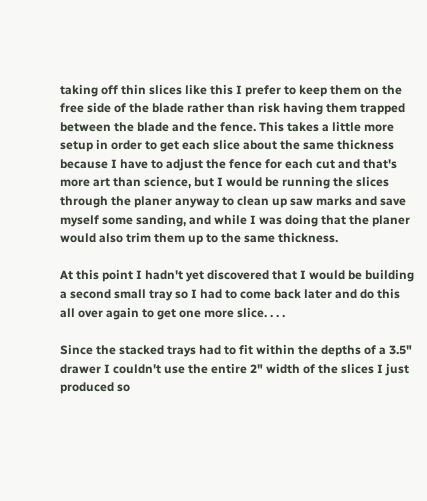taking off thin slices like this I prefer to keep them on the free side of the blade rather than risk having them trapped between the blade and the fence. This takes a little more setup in order to get each slice about the same thickness because I have to adjust the fence for each cut and that's more art than science, but I would be running the slices through the planer anyway to clean up saw marks and save myself some sanding, and while I was doing that the planer would also trim them up to the same thickness.

At this point I hadn't yet discovered that I would be building a second small tray so I had to come back later and do this all over again to get one more slice. . . .

Since the stacked trays had to fit within the depths of a 3.5" drawer I couldn't use the entire 2" width of the slices I just produced so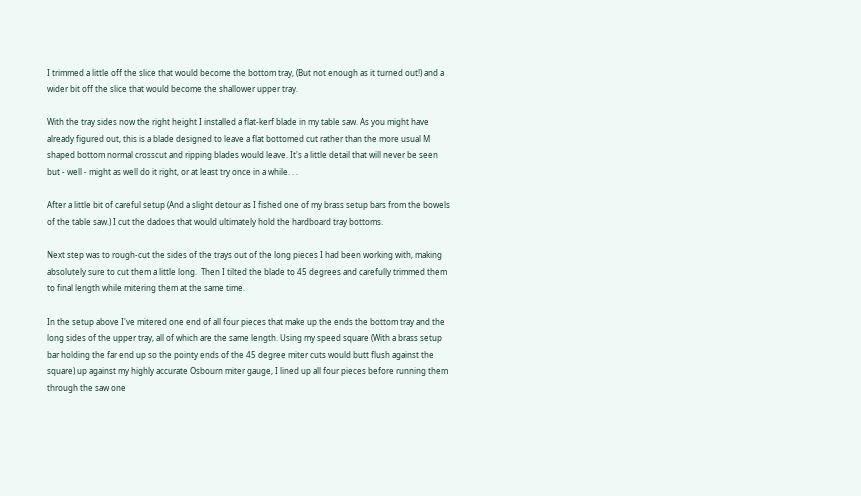I trimmed a little off the slice that would become the bottom tray, (But not enough as it turned out!) and a wider bit off the slice that would become the shallower upper tray.

With the tray sides now the right height I installed a flat-kerf blade in my table saw. As you might have already figured out, this is a blade designed to leave a flat bottomed cut rather than the more usual M shaped bottom normal crosscut and ripping blades would leave. It's a little detail that will never be seen but - well - might as well do it right, or at least try once in a while. . .

After a little bit of careful setup (And a slight detour as I fished one of my brass setup bars from the bowels of the table saw.) I cut the dadoes that would ultimately hold the hardboard tray bottoms.

Next step was to rough-cut the sides of the trays out of the long pieces I had been working with, making absolutely sure to cut them a little long.  Then I tilted the blade to 45 degrees and carefully trimmed them to final length while mitering them at the same time.

In the setup above I've mitered one end of all four pieces that make up the ends the bottom tray and the long sides of the upper tray, all of which are the same length. Using my speed square (With a brass setup bar holding the far end up so the pointy ends of the 45 degree miter cuts would butt flush against the square) up against my highly accurate Osbourn miter gauge, I lined up all four pieces before running them through the saw one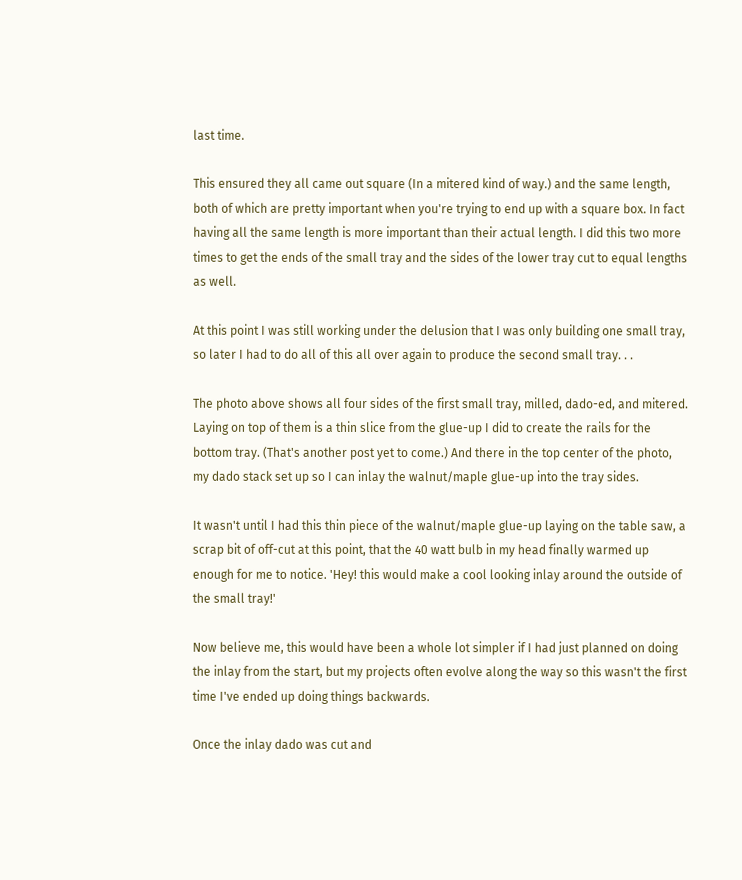last time.

This ensured they all came out square (In a mitered kind of way.) and the same length, both of which are pretty important when you're trying to end up with a square box. In fact having all the same length is more important than their actual length. I did this two more times to get the ends of the small tray and the sides of the lower tray cut to equal lengths as well.

At this point I was still working under the delusion that I was only building one small tray, so later I had to do all of this all over again to produce the second small tray. . .

The photo above shows all four sides of the first small tray, milled, dado-ed, and mitered. Laying on top of them is a thin slice from the glue-up I did to create the rails for the bottom tray. (That's another post yet to come.) And there in the top center of the photo, my dado stack set up so I can inlay the walnut/maple glue-up into the tray sides.

It wasn't until I had this thin piece of the walnut/maple glue-up laying on the table saw, a scrap bit of off-cut at this point, that the 40 watt bulb in my head finally warmed up enough for me to notice. 'Hey! this would make a cool looking inlay around the outside of the small tray!'

Now believe me, this would have been a whole lot simpler if I had just planned on doing the inlay from the start, but my projects often evolve along the way so this wasn't the first time I've ended up doing things backwards.

Once the inlay dado was cut and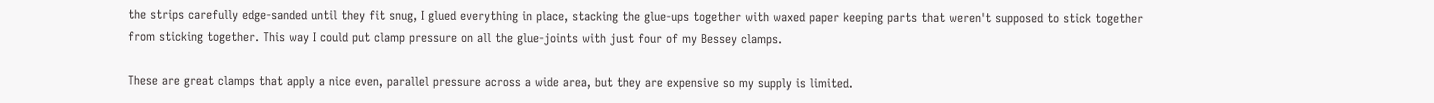the strips carefully edge-sanded until they fit snug, I glued everything in place, stacking the glue-ups together with waxed paper keeping parts that weren't supposed to stick together from sticking together. This way I could put clamp pressure on all the glue-joints with just four of my Bessey clamps.

These are great clamps that apply a nice even, parallel pressure across a wide area, but they are expensive so my supply is limited.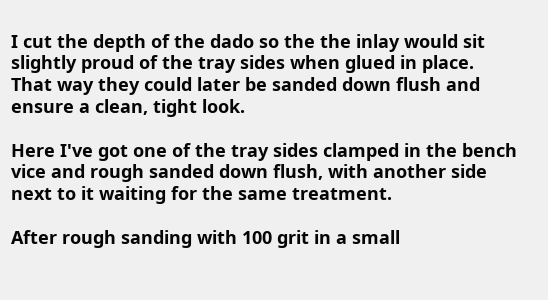I cut the depth of the dado so the the inlay would sit slightly proud of the tray sides when glued in place. That way they could later be sanded down flush and ensure a clean, tight look.

Here I've got one of the tray sides clamped in the bench vice and rough sanded down flush, with another side next to it waiting for the same treatment.

After rough sanding with 100 grit in a small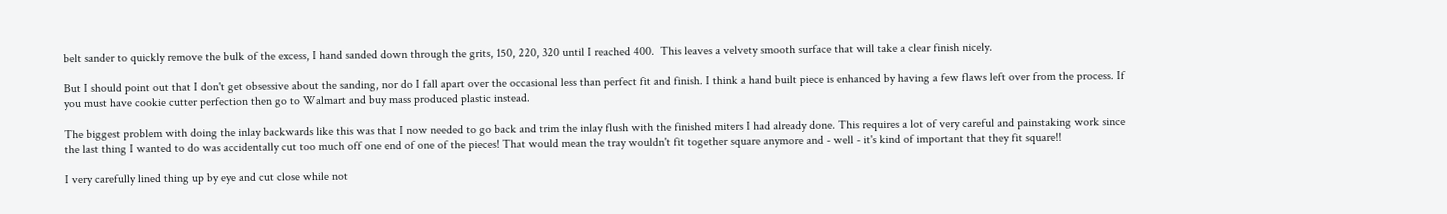belt sander to quickly remove the bulk of the excess, I hand sanded down through the grits, 150, 220, 320 until I reached 400.  This leaves a velvety smooth surface that will take a clear finish nicely.

But I should point out that I don't get obsessive about the sanding, nor do I fall apart over the occasional less than perfect fit and finish. I think a hand built piece is enhanced by having a few flaws left over from the process. If you must have cookie cutter perfection then go to Walmart and buy mass produced plastic instead.

The biggest problem with doing the inlay backwards like this was that I now needed to go back and trim the inlay flush with the finished miters I had already done. This requires a lot of very careful and painstaking work since the last thing I wanted to do was accidentally cut too much off one end of one of the pieces! That would mean the tray wouldn't fit together square anymore and - well - it's kind of important that they fit square!!

I very carefully lined thing up by eye and cut close while not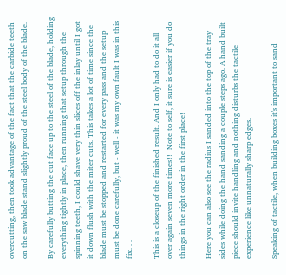overcutting, then took advantage of the fact that the carbide teeth on the saw blade stand slightly proud of the steel body of the blade.

By carefully butting the cut face up to the steel of the blade, holding everything tightly in place, then running that setup through the spinning teeth, I could shave very thin slices off the inlay until I got it down flush with the miter cuts. This takes a lot of time since the blade must be stopped and restarted for every pass and the setup must be done carefully, but - well - it was my own fault I was in this fix. . .

This is a closeup of the finished result. And I only had to do it all over again seven more times!!  Note to self, it sure is easier if you do things in the right order in the first place!

Here you can also see the radius I sanded into the top of the tray sides while doing the hand sanding a couple steps ago. A hand built piece should invite handling and nothing disturbs the tactile experience like unnaturally sharp edges.

Speaking of tactile, when building boxes it's important to sand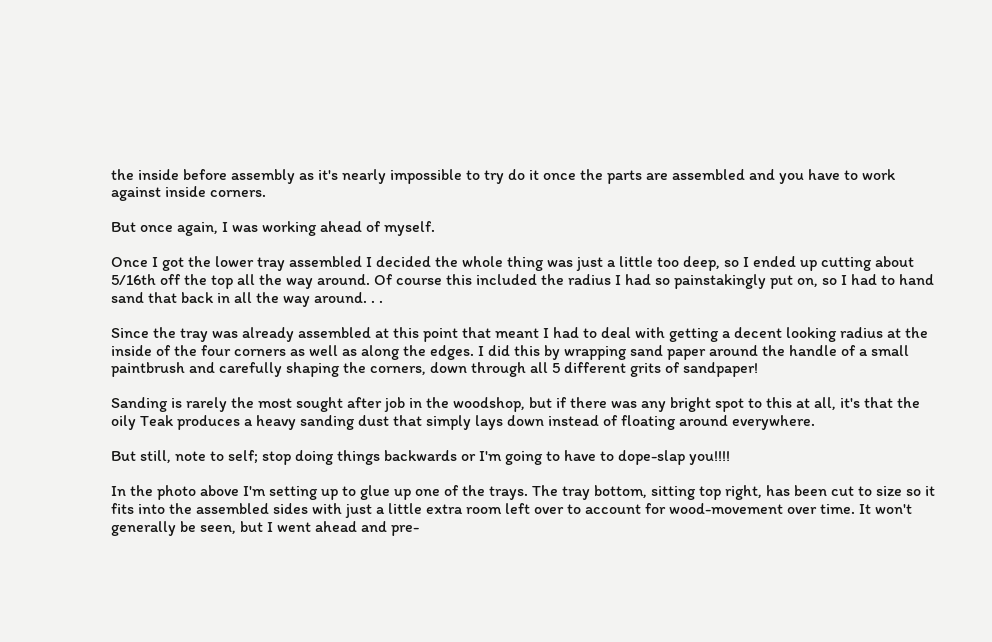the inside before assembly as it's nearly impossible to try do it once the parts are assembled and you have to work against inside corners.

But once again, I was working ahead of myself.

Once I got the lower tray assembled I decided the whole thing was just a little too deep, so I ended up cutting about 5/16th off the top all the way around. Of course this included the radius I had so painstakingly put on, so I had to hand sand that back in all the way around. . .

Since the tray was already assembled at this point that meant I had to deal with getting a decent looking radius at the inside of the four corners as well as along the edges. I did this by wrapping sand paper around the handle of a small paintbrush and carefully shaping the corners, down through all 5 different grits of sandpaper!

Sanding is rarely the most sought after job in the woodshop, but if there was any bright spot to this at all, it's that the oily Teak produces a heavy sanding dust that simply lays down instead of floating around everywhere.

But still, note to self; stop doing things backwards or I'm going to have to dope-slap you!!!!

In the photo above I'm setting up to glue up one of the trays. The tray bottom, sitting top right, has been cut to size so it fits into the assembled sides with just a little extra room left over to account for wood-movement over time. It won't generally be seen, but I went ahead and pre-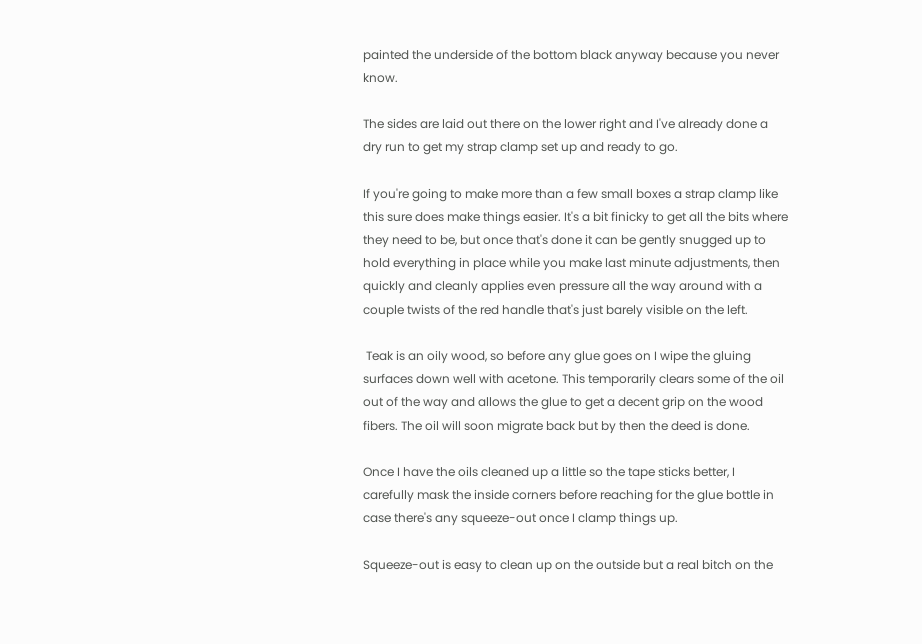painted the underside of the bottom black anyway because you never know.

The sides are laid out there on the lower right and I've already done a dry run to get my strap clamp set up and ready to go.

If you're going to make more than a few small boxes a strap clamp like this sure does make things easier. It's a bit finicky to get all the bits where they need to be, but once that's done it can be gently snugged up to hold everything in place while you make last minute adjustments, then quickly and cleanly applies even pressure all the way around with a couple twists of the red handle that's just barely visible on the left.

 Teak is an oily wood, so before any glue goes on I wipe the gluing surfaces down well with acetone. This temporarily clears some of the oil out of the way and allows the glue to get a decent grip on the wood fibers. The oil will soon migrate back but by then the deed is done.

Once I have the oils cleaned up a little so the tape sticks better, I carefully mask the inside corners before reaching for the glue bottle in case there's any squeeze-out once I clamp things up.

Squeeze-out is easy to clean up on the outside but a real bitch on the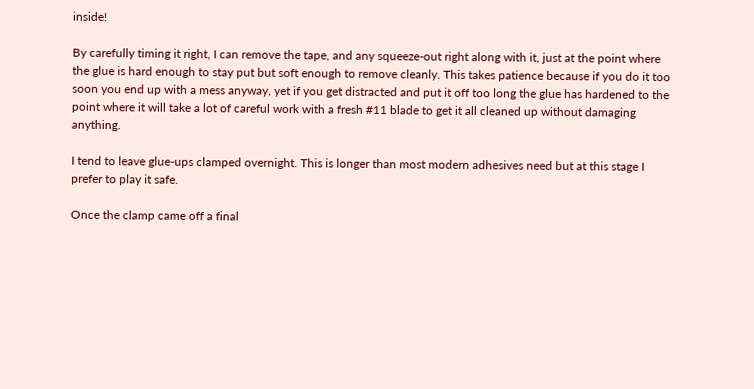inside!

By carefully timing it right, I can remove the tape, and any squeeze-out right along with it, just at the point where the glue is hard enough to stay put but soft enough to remove cleanly. This takes patience because if you do it too soon you end up with a mess anyway, yet if you get distracted and put it off too long the glue has hardened to the point where it will take a lot of careful work with a fresh #11 blade to get it all cleaned up without damaging anything.

I tend to leave glue-ups clamped overnight. This is longer than most modern adhesives need but at this stage I prefer to play it safe.

Once the clamp came off a final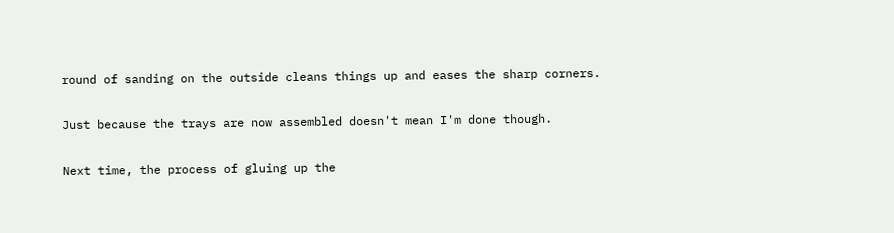round of sanding on the outside cleans things up and eases the sharp corners.

Just because the trays are now assembled doesn't mean I'm done though.

Next time, the process of gluing up the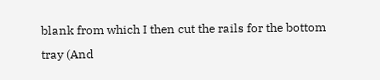blank from which I then cut the rails for the bottom tray (And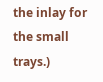the inlay for the small trays.)